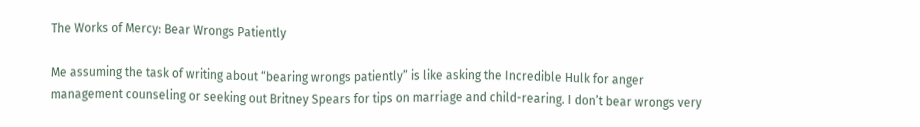The Works of Mercy: Bear Wrongs Patiently

Me assuming the task of writing about “bearing wrongs patiently” is like asking the Incredible Hulk for anger management counseling or seeking out Britney Spears for tips on marriage and child-rearing. I don’t bear wrongs very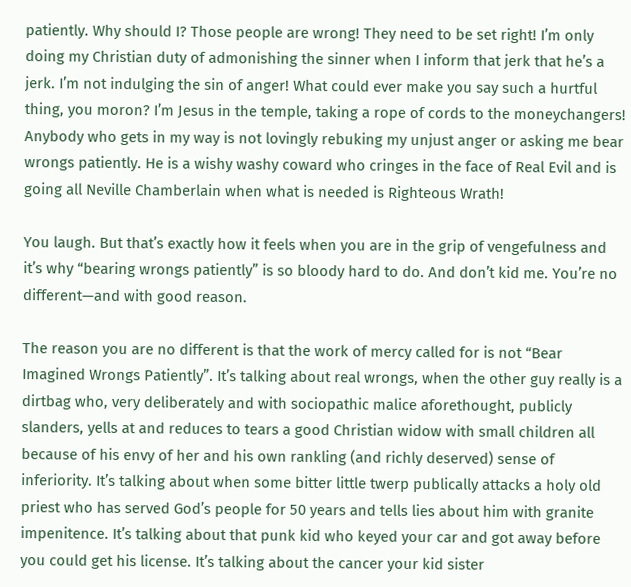patiently. Why should I? Those people are wrong! They need to be set right! I’m only doing my Christian duty of admonishing the sinner when I inform that jerk that he’s a jerk. I’m not indulging the sin of anger! What could ever make you say such a hurtful thing, you moron? I’m Jesus in the temple, taking a rope of cords to the moneychangers! Anybody who gets in my way is not lovingly rebuking my unjust anger or asking me bear wrongs patiently. He is a wishy washy coward who cringes in the face of Real Evil and is going all Neville Chamberlain when what is needed is Righteous Wrath!

You laugh. But that’s exactly how it feels when you are in the grip of vengefulness and it’s why “bearing wrongs patiently” is so bloody hard to do. And don’t kid me. You’re no different—and with good reason.

The reason you are no different is that the work of mercy called for is not “Bear Imagined Wrongs Patiently”. It’s talking about real wrongs, when the other guy really is a dirtbag who, very deliberately and with sociopathic malice aforethought, publicly slanders, yells at and reduces to tears a good Christian widow with small children all because of his envy of her and his own rankling (and richly deserved) sense of inferiority. It’s talking about when some bitter little twerp publically attacks a holy old priest who has served God’s people for 50 years and tells lies about him with granite impenitence. It’s talking about that punk kid who keyed your car and got away before you could get his license. It’s talking about the cancer your kid sister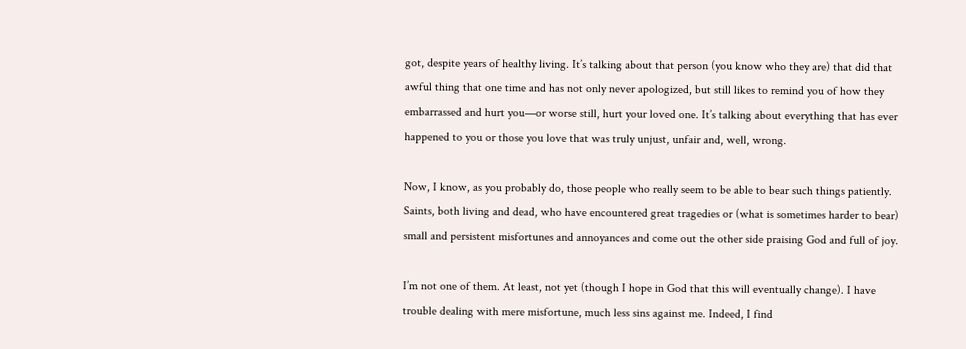got, despite years of healthy living. It’s talking about that person (you know who they are) that did that awful thing that one time and has not only never apologized, but still likes to remind you of how they embarrassed and hurt you—or worse still, hurt your loved one. It’s talking about everything that has ever happened to you or those you love that was truly unjust, unfair and, well, wrong.

Now, I know, as you probably do, those people who really seem to be able to bear such things patiently. Saints, both living and dead, who have encountered great tragedies or (what is sometimes harder to bear) small and persistent misfortunes and annoyances and come out the other side praising God and full of joy.

I’m not one of them. At least, not yet (though I hope in God that this will eventually change). I have trouble dealing with mere misfortune, much less sins against me. Indeed, I find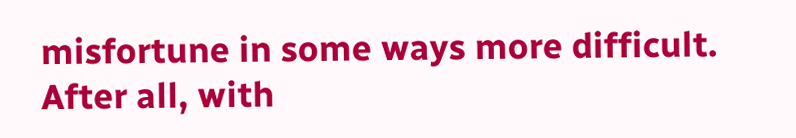misfortune in some ways more difficult. After all, with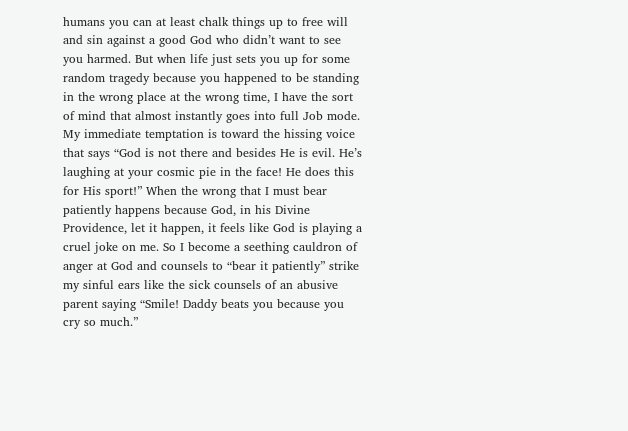humans you can at least chalk things up to free will and sin against a good God who didn’t want to see you harmed. But when life just sets you up for some random tragedy because you happened to be standing in the wrong place at the wrong time, I have the sort of mind that almost instantly goes into full Job mode. My immediate temptation is toward the hissing voice that says “God is not there and besides He is evil. He’s laughing at your cosmic pie in the face! He does this for His sport!” When the wrong that I must bear patiently happens because God, in his Divine Providence, let it happen, it feels like God is playing a cruel joke on me. So I become a seething cauldron of anger at God and counsels to “bear it patiently” strike my sinful ears like the sick counsels of an abusive parent saying “Smile! Daddy beats you because you cry so much.”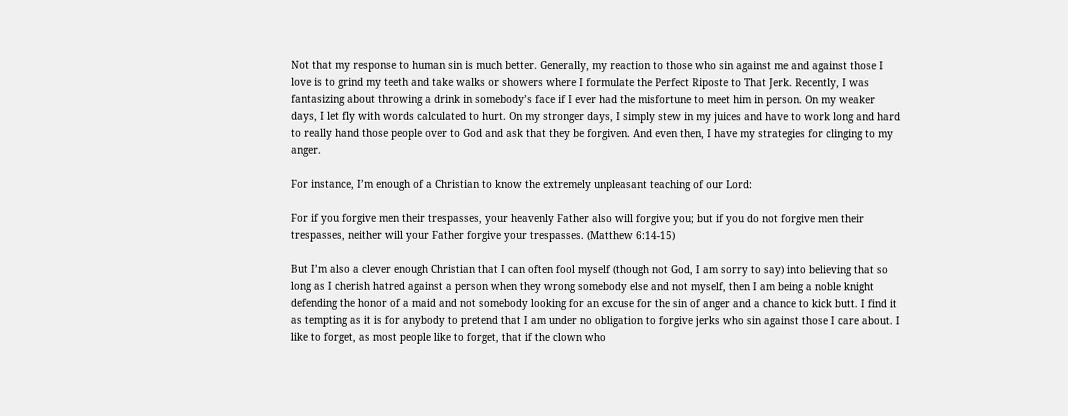Not that my response to human sin is much better. Generally, my reaction to those who sin against me and against those I love is to grind my teeth and take walks or showers where I formulate the Perfect Riposte to That Jerk. Recently, I was fantasizing about throwing a drink in somebody’s face if I ever had the misfortune to meet him in person. On my weaker days, I let fly with words calculated to hurt. On my stronger days, I simply stew in my juices and have to work long and hard to really hand those people over to God and ask that they be forgiven. And even then, I have my strategies for clinging to my anger.

For instance, I’m enough of a Christian to know the extremely unpleasant teaching of our Lord:

For if you forgive men their trespasses, your heavenly Father also will forgive you; but if you do not forgive men their trespasses, neither will your Father forgive your trespasses. (Matthew 6:14-15)

But I’m also a clever enough Christian that I can often fool myself (though not God, I am sorry to say) into believing that so long as I cherish hatred against a person when they wrong somebody else and not myself, then I am being a noble knight defending the honor of a maid and not somebody looking for an excuse for the sin of anger and a chance to kick butt. I find it as tempting as it is for anybody to pretend that I am under no obligation to forgive jerks who sin against those I care about. I like to forget, as most people like to forget, that if the clown who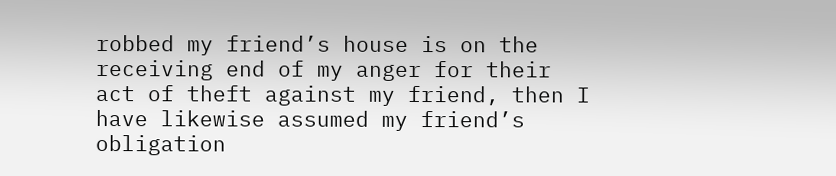robbed my friend’s house is on the receiving end of my anger for their act of theft against my friend, then I have likewise assumed my friend’s obligation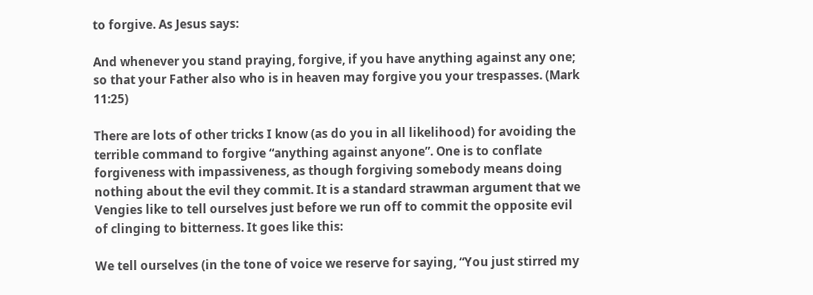to forgive. As Jesus says:

And whenever you stand praying, forgive, if you have anything against any one; so that your Father also who is in heaven may forgive you your trespasses. (Mark 11:25)

There are lots of other tricks I know (as do you in all likelihood) for avoiding the terrible command to forgive “anything against anyone”. One is to conflate forgiveness with impassiveness, as though forgiving somebody means doing nothing about the evil they commit. It is a standard strawman argument that we Vengies like to tell ourselves just before we run off to commit the opposite evil of clinging to bitterness. It goes like this:

We tell ourselves (in the tone of voice we reserve for saying, “You just stirred my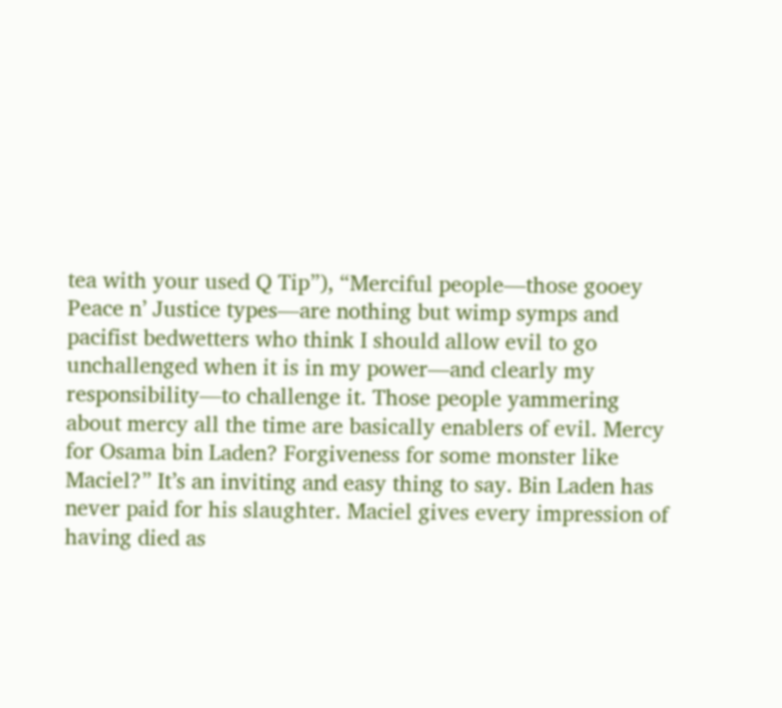tea with your used Q Tip”), “Merciful people—those gooey Peace n’ Justice types—are nothing but wimp symps and pacifist bedwetters who think I should allow evil to go unchallenged when it is in my power—and clearly my responsibility—to challenge it. Those people yammering about mercy all the time are basically enablers of evil. Mercy for Osama bin Laden? Forgiveness for some monster like Maciel?” It’s an inviting and easy thing to say. Bin Laden has never paid for his slaughter. Maciel gives every impression of having died as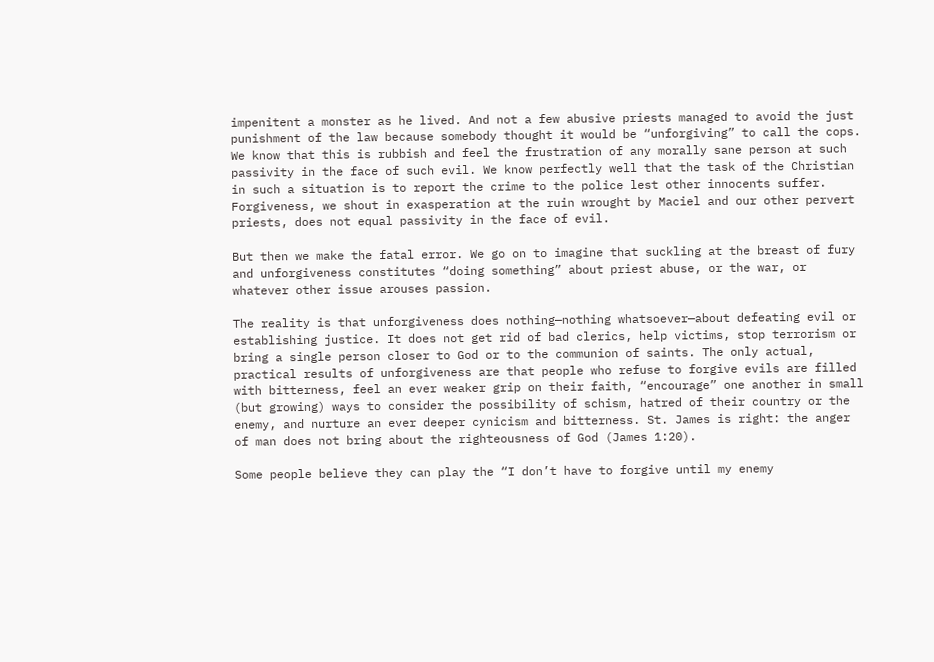impenitent a monster as he lived. And not a few abusive priests managed to avoid the just punishment of the law because somebody thought it would be “unforgiving” to call the cops. We know that this is rubbish and feel the frustration of any morally sane person at such passivity in the face of such evil. We know perfectly well that the task of the Christian in such a situation is to report the crime to the police lest other innocents suffer. Forgiveness, we shout in exasperation at the ruin wrought by Maciel and our other pervert priests, does not equal passivity in the face of evil.

But then we make the fatal error. We go on to imagine that suckling at the breast of fury and unforgiveness constitutes “doing something” about priest abuse, or the war, or whatever other issue arouses passion.

The reality is that unforgiveness does nothing—nothing whatsoever—about defeating evil or establishing justice. It does not get rid of bad clerics, help victims, stop terrorism or bring a single person closer to God or to the communion of saints. The only actual, practical results of unforgiveness are that people who refuse to forgive evils are filled with bitterness, feel an ever weaker grip on their faith, “encourage” one another in small (but growing) ways to consider the possibility of schism, hatred of their country or the enemy, and nurture an ever deeper cynicism and bitterness. St. James is right: the anger of man does not bring about the righteousness of God (James 1:20).

Some people believe they can play the “I don’t have to forgive until my enemy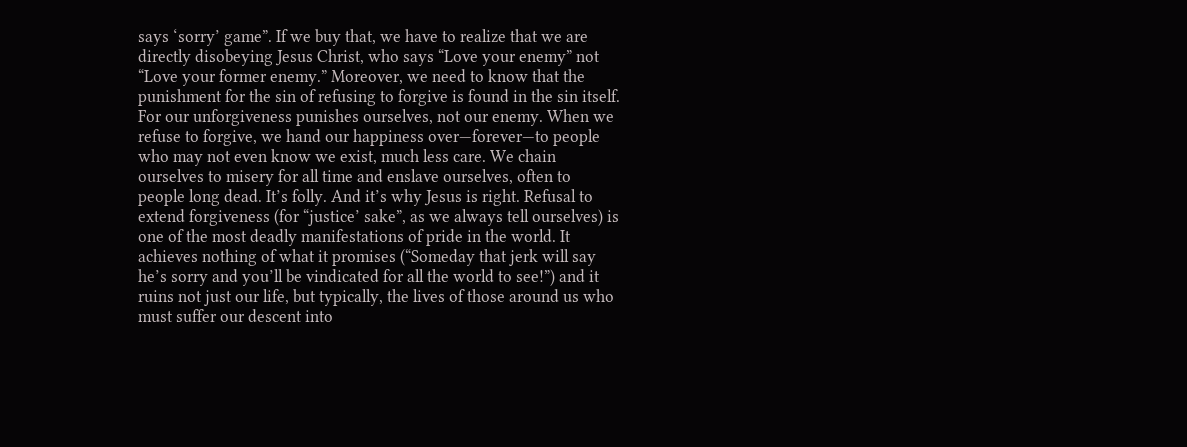says ‘sorry’ game”. If we buy that, we have to realize that we are directly disobeying Jesus Christ, who says “Love your enemy” not “Love your former enemy.” Moreover, we need to know that the punishment for the sin of refusing to forgive is found in the sin itself. For our unforgiveness punishes ourselves, not our enemy. When we refuse to forgive, we hand our happiness over—forever—to people who may not even know we exist, much less care. We chain ourselves to misery for all time and enslave ourselves, often to people long dead. It’s folly. And it’s why Jesus is right. Refusal to extend forgiveness (for “justice’ sake”, as we always tell ourselves) is one of the most deadly manifestations of pride in the world. It achieves nothing of what it promises (“Someday that jerk will say he’s sorry and you’ll be vindicated for all the world to see!”) and it ruins not just our life, but typically, the lives of those around us who must suffer our descent into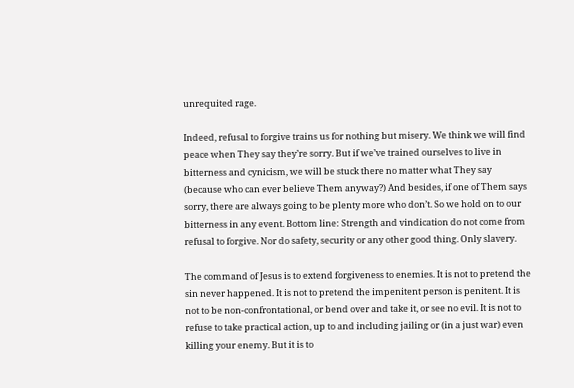unrequited rage.

Indeed, refusal to forgive trains us for nothing but misery. We think we will find peace when They say they’re sorry. But if we’ve trained ourselves to live in bitterness and cynicism, we will be stuck there no matter what They say (because who can ever believe Them anyway?) And besides, if one of Them says sorry, there are always going to be plenty more who don’t. So we hold on to our bitterness in any event. Bottom line: Strength and vindication do not come from refusal to forgive. Nor do safety, security or any other good thing. Only slavery.

The command of Jesus is to extend forgiveness to enemies. It is not to pretend the sin never happened. It is not to pretend the impenitent person is penitent. It is not to be non-confrontational, or bend over and take it, or see no evil. It is not to refuse to take practical action, up to and including jailing or (in a just war) even killing your enemy. But it is to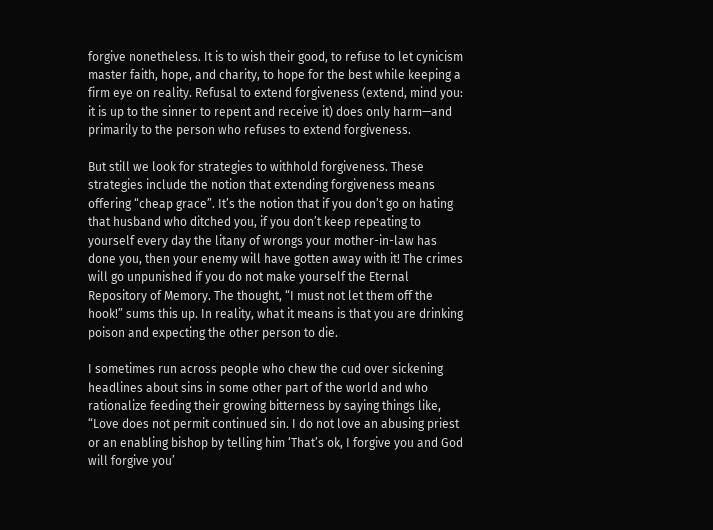forgive nonetheless. It is to wish their good, to refuse to let cynicism master faith, hope, and charity, to hope for the best while keeping a firm eye on reality. Refusal to extend forgiveness (extend, mind you: it is up to the sinner to repent and receive it) does only harm—and primarily to the person who refuses to extend forgiveness.

But still we look for strategies to withhold forgiveness. These strategies include the notion that extending forgiveness means offering “cheap grace”. It’s the notion that if you don’t go on hating that husband who ditched you, if you don’t keep repeating to yourself every day the litany of wrongs your mother-in-law has done you, then your enemy will have gotten away with it! The crimes will go unpunished if you do not make yourself the Eternal Repository of Memory. The thought, “I must not let them off the hook!” sums this up. In reality, what it means is that you are drinking poison and expecting the other person to die.

I sometimes run across people who chew the cud over sickening headlines about sins in some other part of the world and who rationalize feeding their growing bitterness by saying things like, “Love does not permit continued sin. I do not love an abusing priest or an enabling bishop by telling him ‘That’s ok, I forgive you and God will forgive you’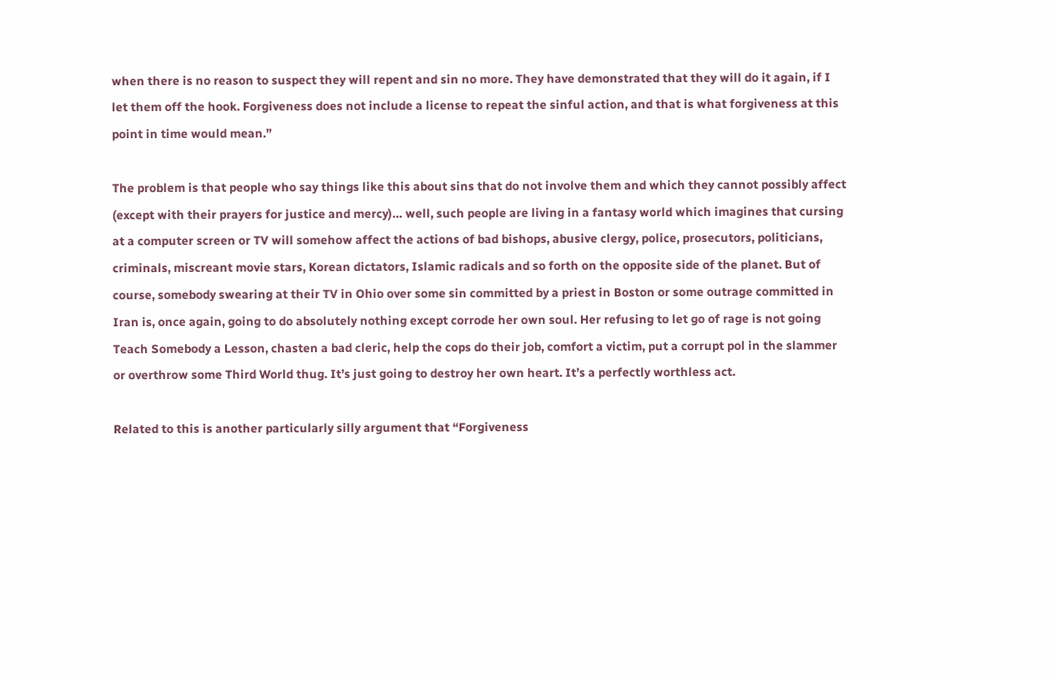when there is no reason to suspect they will repent and sin no more. They have demonstrated that they will do it again, if I let them off the hook. Forgiveness does not include a license to repeat the sinful action, and that is what forgiveness at this point in time would mean.”

The problem is that people who say things like this about sins that do not involve them and which they cannot possibly affect (except with their prayers for justice and mercy)… well, such people are living in a fantasy world which imagines that cursing at a computer screen or TV will somehow affect the actions of bad bishops, abusive clergy, police, prosecutors, politicians, criminals, miscreant movie stars, Korean dictators, Islamic radicals and so forth on the opposite side of the planet. But of course, somebody swearing at their TV in Ohio over some sin committed by a priest in Boston or some outrage committed in Iran is, once again, going to do absolutely nothing except corrode her own soul. Her refusing to let go of rage is not going Teach Somebody a Lesson, chasten a bad cleric, help the cops do their job, comfort a victim, put a corrupt pol in the slammer or overthrow some Third World thug. It’s just going to destroy her own heart. It’s a perfectly worthless act.

Related to this is another particularly silly argument that “Forgiveness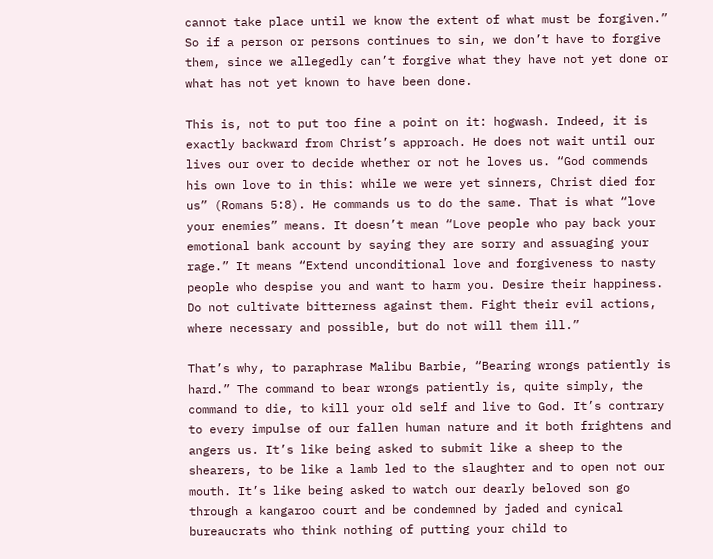cannot take place until we know the extent of what must be forgiven.” So if a person or persons continues to sin, we don’t have to forgive them, since we allegedly can’t forgive what they have not yet done or what has not yet known to have been done.

This is, not to put too fine a point on it: hogwash. Indeed, it is exactly backward from Christ’s approach. He does not wait until our lives our over to decide whether or not he loves us. “God commends his own love to in this: while we were yet sinners, Christ died for us” (Romans 5:8). He commands us to do the same. That is what “love your enemies” means. It doesn’t mean “Love people who pay back your emotional bank account by saying they are sorry and assuaging your rage.” It means “Extend unconditional love and forgiveness to nasty people who despise you and want to harm you. Desire their happiness. Do not cultivate bitterness against them. Fight their evil actions, where necessary and possible, but do not will them ill.”

That’s why, to paraphrase Malibu Barbie, “Bearing wrongs patiently is hard.” The command to bear wrongs patiently is, quite simply, the command to die, to kill your old self and live to God. It’s contrary to every impulse of our fallen human nature and it both frightens and angers us. It’s like being asked to submit like a sheep to the shearers, to be like a lamb led to the slaughter and to open not our mouth. It’s like being asked to watch our dearly beloved son go through a kangaroo court and be condemned by jaded and cynical bureaucrats who think nothing of putting your child to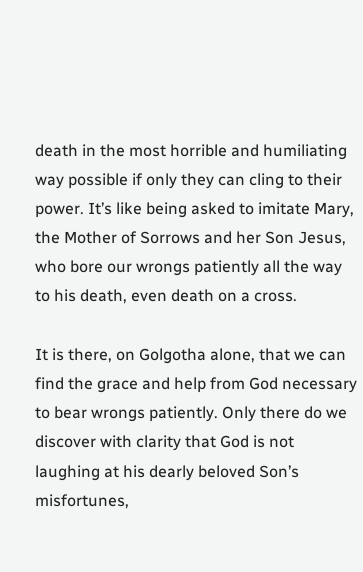death in the most horrible and humiliating way possible if only they can cling to their power. It’s like being asked to imitate Mary, the Mother of Sorrows and her Son Jesus, who bore our wrongs patiently all the way to his death, even death on a cross.

It is there, on Golgotha alone, that we can find the grace and help from God necessary to bear wrongs patiently. Only there do we discover with clarity that God is not laughing at his dearly beloved Son’s misfortunes,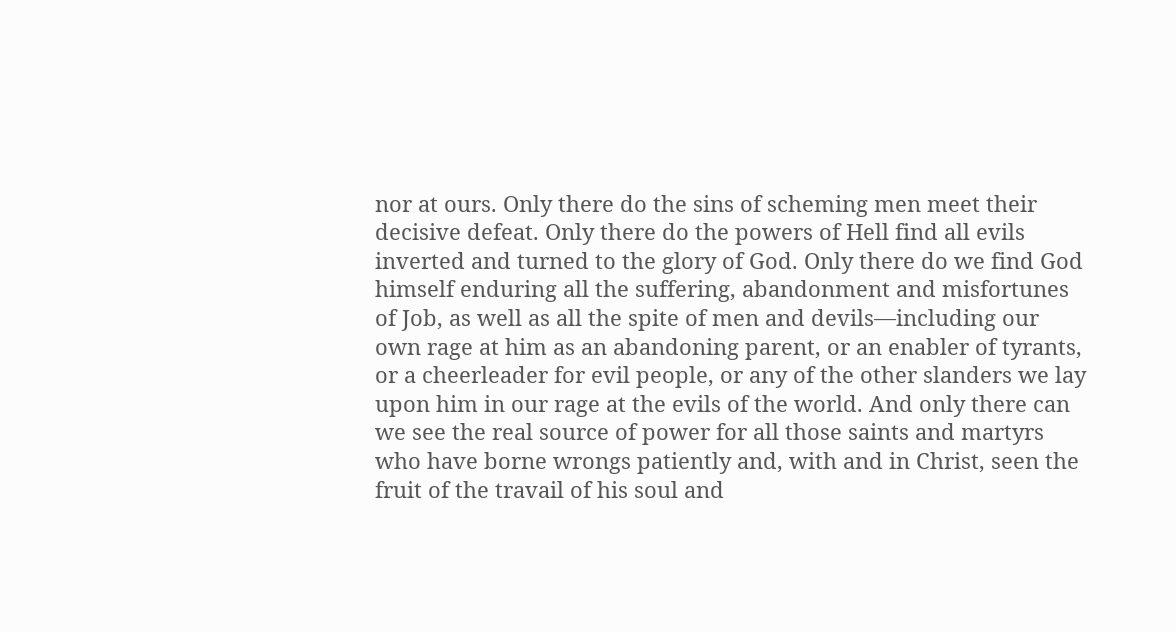nor at ours. Only there do the sins of scheming men meet their decisive defeat. Only there do the powers of Hell find all evils inverted and turned to the glory of God. Only there do we find God himself enduring all the suffering, abandonment and misfortunes of Job, as well as all the spite of men and devils—including our own rage at him as an abandoning parent, or an enabler of tyrants, or a cheerleader for evil people, or any of the other slanders we lay upon him in our rage at the evils of the world. And only there can we see the real source of power for all those saints and martyrs who have borne wrongs patiently and, with and in Christ, seen the fruit of the travail of his soul and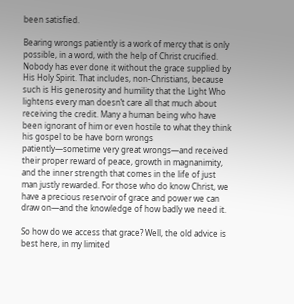been satisfied.

Bearing wrongs patiently is a work of mercy that is only possible, in a word, with the help of Christ crucified. Nobody has ever done it without the grace supplied by His Holy Spirit. That includes, non-Christians, because such is His generosity and humility that the Light Who lightens every man doesn’t care all that much about receiving the credit. Many a human being who have been ignorant of him or even hostile to what they think his gospel to be have born wrongs patiently—sometime very great wrongs—and received their proper reward of peace, growth in magnanimity, and the inner strength that comes in the life of just man justly rewarded. For those who do know Christ, we have a precious reservoir of grace and power we can draw on—and the knowledge of how badly we need it.

So how do we access that grace? Well, the old advice is best here, in my limited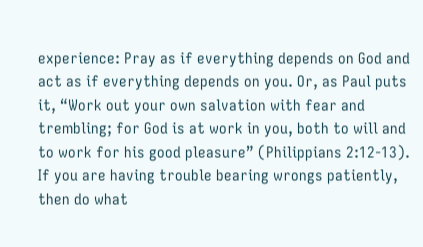experience: Pray as if everything depends on God and act as if everything depends on you. Or, as Paul puts it, “Work out your own salvation with fear and trembling; for God is at work in you, both to will and to work for his good pleasure” (Philippians 2:12-13). If you are having trouble bearing wrongs patiently, then do what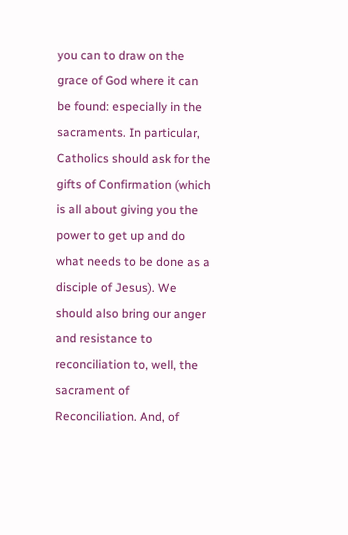you can to draw on the grace of God where it can be found: especially in the sacraments. In particular, Catholics should ask for the gifts of Confirmation (which is all about giving you the power to get up and do what needs to be done as a disciple of Jesus). We should also bring our anger and resistance to reconciliation to, well, the sacrament of Reconciliation. And, of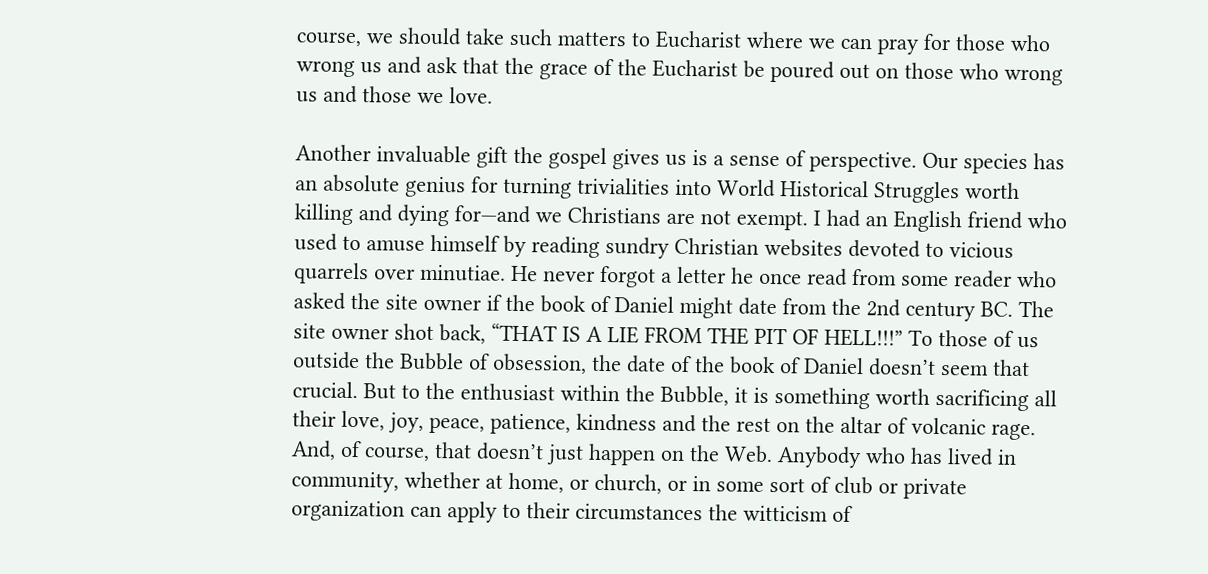course, we should take such matters to Eucharist where we can pray for those who wrong us and ask that the grace of the Eucharist be poured out on those who wrong us and those we love.

Another invaluable gift the gospel gives us is a sense of perspective. Our species has an absolute genius for turning trivialities into World Historical Struggles worth killing and dying for—and we Christians are not exempt. I had an English friend who used to amuse himself by reading sundry Christian websites devoted to vicious quarrels over minutiae. He never forgot a letter he once read from some reader who asked the site owner if the book of Daniel might date from the 2nd century BC. The site owner shot back, “THAT IS A LIE FROM THE PIT OF HELL!!!” To those of us outside the Bubble of obsession, the date of the book of Daniel doesn’t seem that crucial. But to the enthusiast within the Bubble, it is something worth sacrificing all their love, joy, peace, patience, kindness and the rest on the altar of volcanic rage. And, of course, that doesn’t just happen on the Web. Anybody who has lived in community, whether at home, or church, or in some sort of club or private organization can apply to their circumstances the witticism of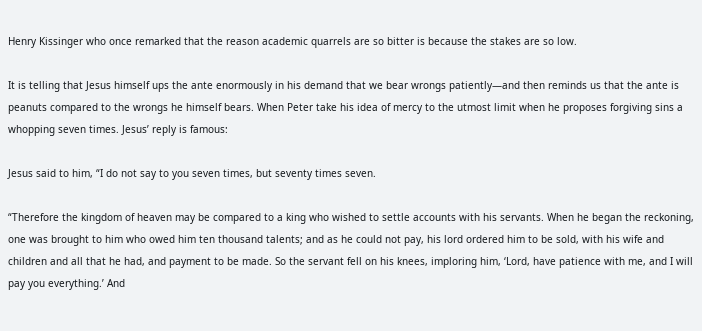Henry Kissinger who once remarked that the reason academic quarrels are so bitter is because the stakes are so low.

It is telling that Jesus himself ups the ante enormously in his demand that we bear wrongs patiently—and then reminds us that the ante is peanuts compared to the wrongs he himself bears. When Peter take his idea of mercy to the utmost limit when he proposes forgiving sins a whopping seven times. Jesus’ reply is famous:

Jesus said to him, “I do not say to you seven times, but seventy times seven.

“Therefore the kingdom of heaven may be compared to a king who wished to settle accounts with his servants. When he began the reckoning, one was brought to him who owed him ten thousand talents; and as he could not pay, his lord ordered him to be sold, with his wife and children and all that he had, and payment to be made. So the servant fell on his knees, imploring him, ‘Lord, have patience with me, and I will pay you everything.’ And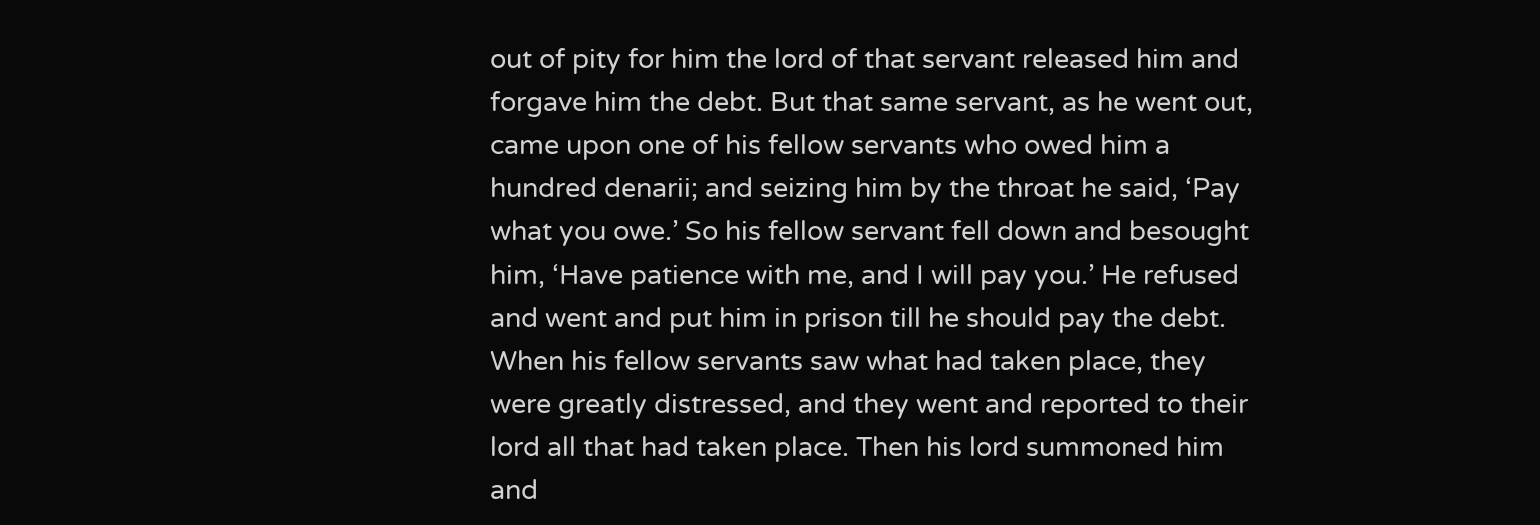out of pity for him the lord of that servant released him and forgave him the debt. But that same servant, as he went out, came upon one of his fellow servants who owed him a hundred denarii; and seizing him by the throat he said, ‘Pay what you owe.’ So his fellow servant fell down and besought him, ‘Have patience with me, and I will pay you.’ He refused and went and put him in prison till he should pay the debt. When his fellow servants saw what had taken place, they were greatly distressed, and they went and reported to their lord all that had taken place. Then his lord summoned him and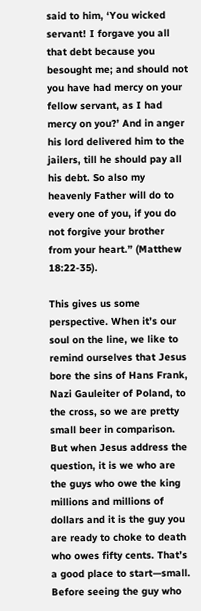said to him, ‘You wicked servant! I forgave you all that debt because you besought me; and should not you have had mercy on your fellow servant, as I had mercy on you?’ And in anger his lord delivered him to the jailers, till he should pay all his debt. So also my heavenly Father will do to every one of you, if you do not forgive your brother from your heart.” (Matthew 18:22-35).

This gives us some perspective. When it’s our soul on the line, we like to remind ourselves that Jesus bore the sins of Hans Frank, Nazi Gauleiter of Poland, to the cross, so we are pretty small beer in comparison. But when Jesus address the question, it is we who are the guys who owe the king millions and millions of dollars and it is the guy you are ready to choke to death who owes fifty cents. That’s a good place to start—small. Before seeing the guy who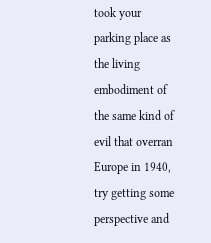took your parking place as the living embodiment of the same kind of evil that overran Europe in 1940, try getting some perspective and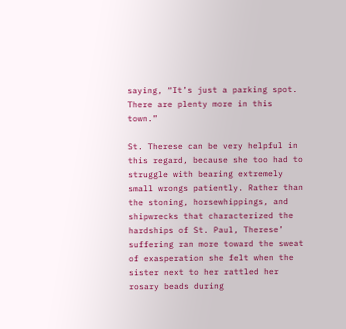saying, “It’s just a parking spot. There are plenty more in this town.”

St. Therese can be very helpful in this regard, because she too had to struggle with bearing extremely small wrongs patiently. Rather than the stoning, horsewhippings, and shipwrecks that characterized the hardships of St. Paul, Therese’ suffering ran more toward the sweat of exasperation she felt when the sister next to her rattled her rosary beads during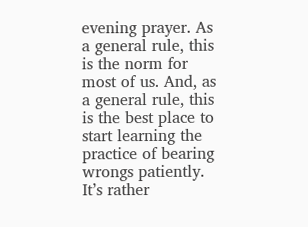evening prayer. As a general rule, this is the norm for most of us. And, as a general rule, this is the best place to start learning the practice of bearing wrongs patiently. It’s rather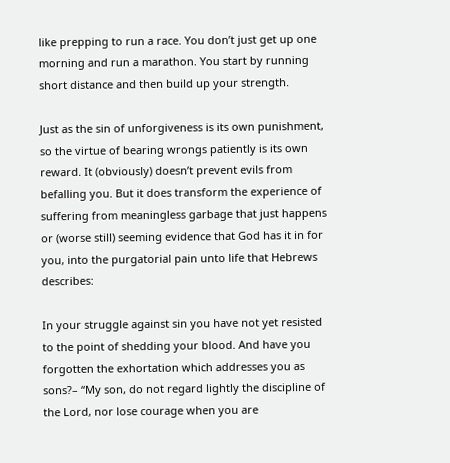like prepping to run a race. You don’t just get up one morning and run a marathon. You start by running short distance and then build up your strength.

Just as the sin of unforgiveness is its own punishment, so the virtue of bearing wrongs patiently is its own reward. It (obviously) doesn’t prevent evils from befalling you. But it does transform the experience of suffering from meaningless garbage that just happens or (worse still) seeming evidence that God has it in for you, into the purgatorial pain unto life that Hebrews describes:

In your struggle against sin you have not yet resisted to the point of shedding your blood. And have you forgotten the exhortation which addresses you as sons?– “My son, do not regard lightly the discipline of the Lord, nor lose courage when you are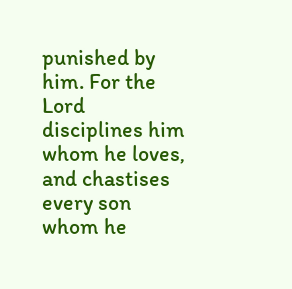punished by him. For the Lord disciplines him whom he loves, and chastises every son whom he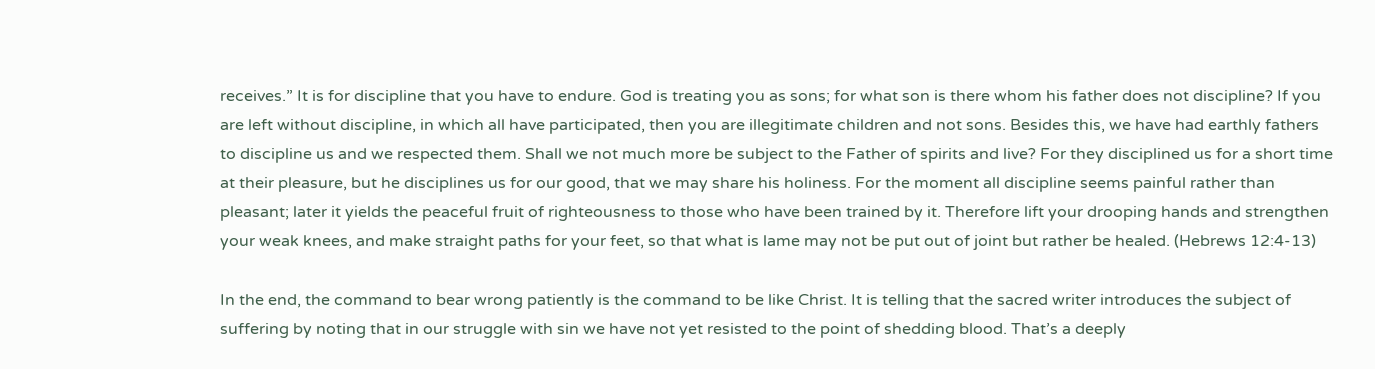receives.” It is for discipline that you have to endure. God is treating you as sons; for what son is there whom his father does not discipline? If you are left without discipline, in which all have participated, then you are illegitimate children and not sons. Besides this, we have had earthly fathers to discipline us and we respected them. Shall we not much more be subject to the Father of spirits and live? For they disciplined us for a short time at their pleasure, but he disciplines us for our good, that we may share his holiness. For the moment all discipline seems painful rather than pleasant; later it yields the peaceful fruit of righteousness to those who have been trained by it. Therefore lift your drooping hands and strengthen your weak knees, and make straight paths for your feet, so that what is lame may not be put out of joint but rather be healed. (Hebrews 12:4-13)

In the end, the command to bear wrong patiently is the command to be like Christ. It is telling that the sacred writer introduces the subject of suffering by noting that in our struggle with sin we have not yet resisted to the point of shedding blood. That’s a deeply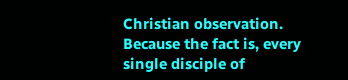Christian observation. Because the fact is, every single disciple of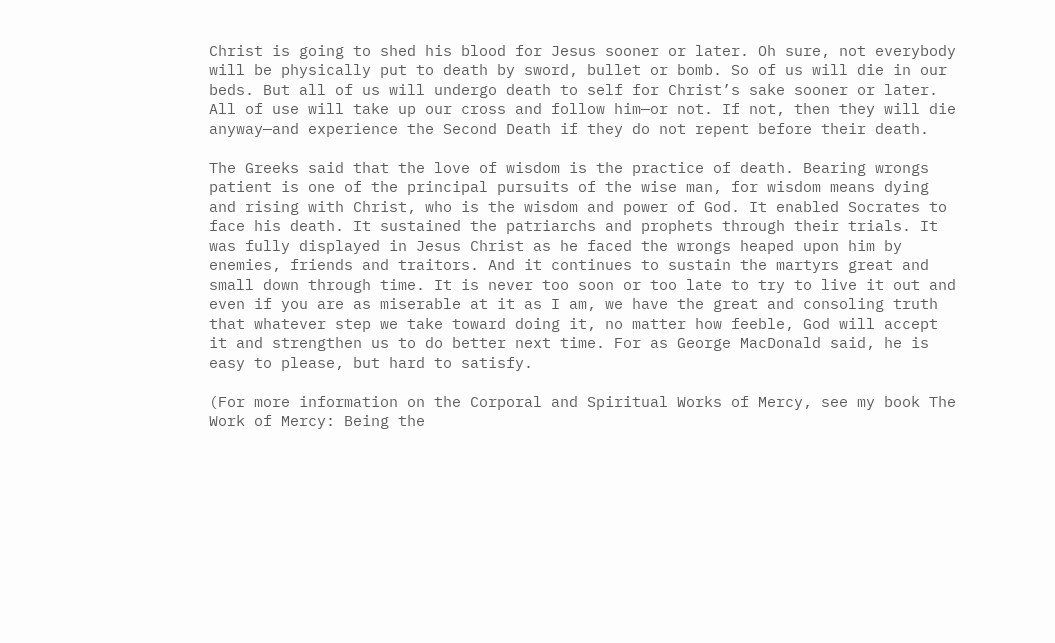Christ is going to shed his blood for Jesus sooner or later. Oh sure, not everybody will be physically put to death by sword, bullet or bomb. So of us will die in our beds. But all of us will undergo death to self for Christ’s sake sooner or later. All of use will take up our cross and follow him—or not. If not, then they will die anyway—and experience the Second Death if they do not repent before their death.

The Greeks said that the love of wisdom is the practice of death. Bearing wrongs patient is one of the principal pursuits of the wise man, for wisdom means dying and rising with Christ, who is the wisdom and power of God. It enabled Socrates to face his death. It sustained the patriarchs and prophets through their trials. It was fully displayed in Jesus Christ as he faced the wrongs heaped upon him by enemies, friends and traitors. And it continues to sustain the martyrs great and small down through time. It is never too soon or too late to try to live it out and even if you are as miserable at it as I am, we have the great and consoling truth that whatever step we take toward doing it, no matter how feeble, God will accept it and strengthen us to do better next time. For as George MacDonald said, he is easy to please, but hard to satisfy.

(For more information on the Corporal and Spiritual Works of Mercy, see my book The Work of Mercy: Being the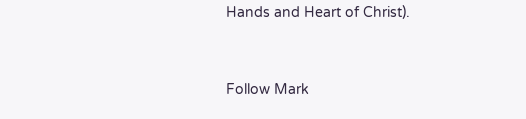Hands and Heart of Christ).


Follow Mark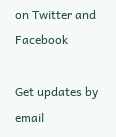on Twitter and Facebook

Get updates by email